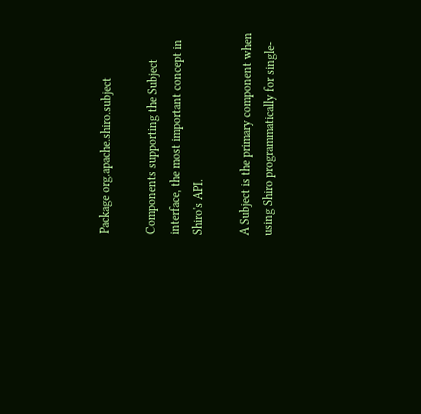Package org.apache.shiro.subject

Components supporting the Subject interface, the most important concept in Shiro's API.

A Subject is the primary component when using Shiro programmatically for single-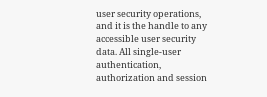user security operations, and it is the handle to any accessible user security data. All single-user authentication, authorization and session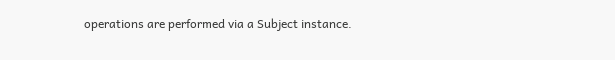operations are performed via a Subject instance.